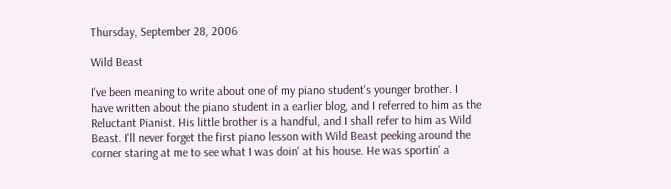Thursday, September 28, 2006

Wild Beast

I've been meaning to write about one of my piano student's younger brother. I have written about the piano student in a earlier blog, and I referred to him as the Reluctant Pianist. His little brother is a handful, and I shall refer to him as Wild Beast. I'll never forget the first piano lesson with Wild Beast peeking around the corner staring at me to see what I was doin' at his house. He was sportin' a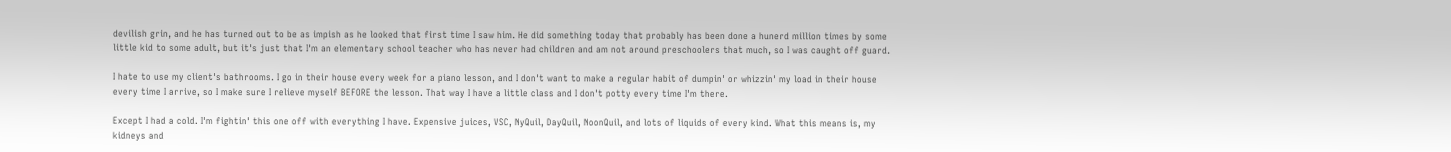devilish grin, and he has turned out to be as impish as he looked that first time I saw him. He did something today that probably has been done a hunerd million times by some little kid to some adult, but it's just that I'm an elementary school teacher who has never had children and am not around preschoolers that much, so I was caught off guard.

I hate to use my client's bathrooms. I go in their house every week for a piano lesson, and I don't want to make a regular habit of dumpin' or whizzin' my load in their house every time I arrive, so I make sure I relieve myself BEFORE the lesson. That way I have a little class and I don't potty every time I'm there.

Except I had a cold. I'm fightin' this one off with everything I have. Expensive juices, VSC, NyQuil, DayQuil, NoonQuil, and lots of liquids of every kind. What this means is, my kidneys and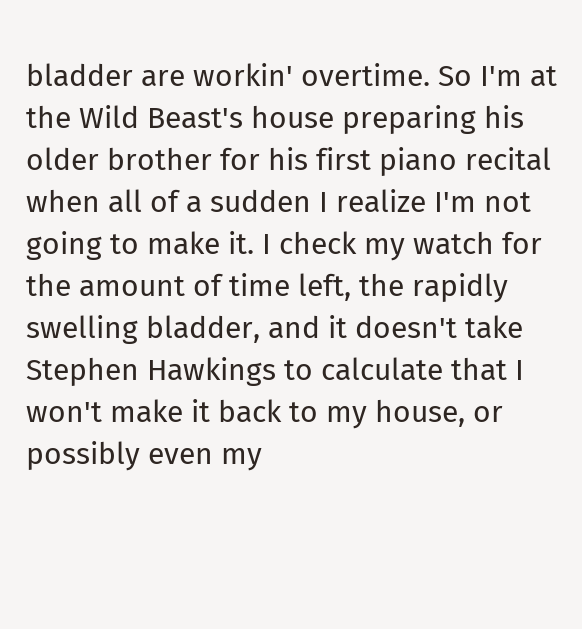bladder are workin' overtime. So I'm at the Wild Beast's house preparing his older brother for his first piano recital when all of a sudden I realize I'm not going to make it. I check my watch for the amount of time left, the rapidly swelling bladder, and it doesn't take Stephen Hawkings to calculate that I won't make it back to my house, or possibly even my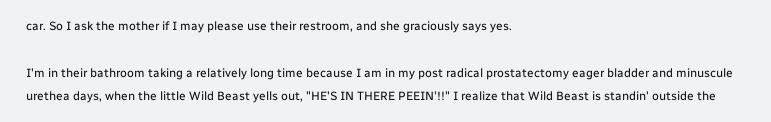car. So I ask the mother if I may please use their restroom, and she graciously says yes.

I'm in their bathroom taking a relatively long time because I am in my post radical prostatectomy eager bladder and minuscule urethea days, when the little Wild Beast yells out, "HE'S IN THERE PEEIN'!!" I realize that Wild Beast is standin' outside the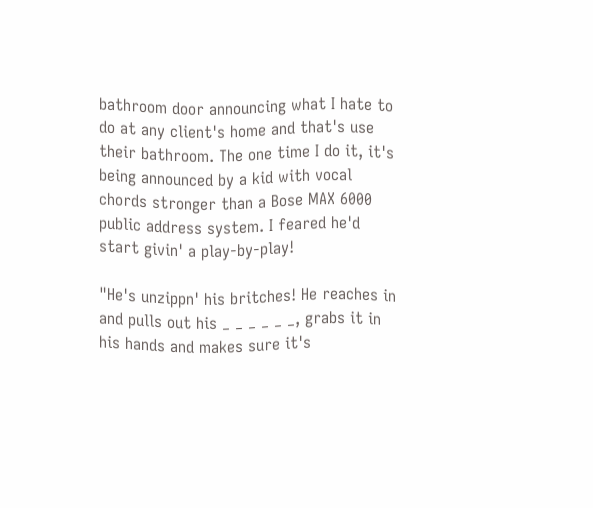bathroom door announcing what I hate to do at any client's home and that's use their bathroom. The one time I do it, it's being announced by a kid with vocal chords stronger than a Bose MAX 6000 public address system. I feared he'd start givin' a play-by-play!

"He's unzippn' his britches! He reaches in and pulls out his _ _ _ _ _ _, grabs it in his hands and makes sure it's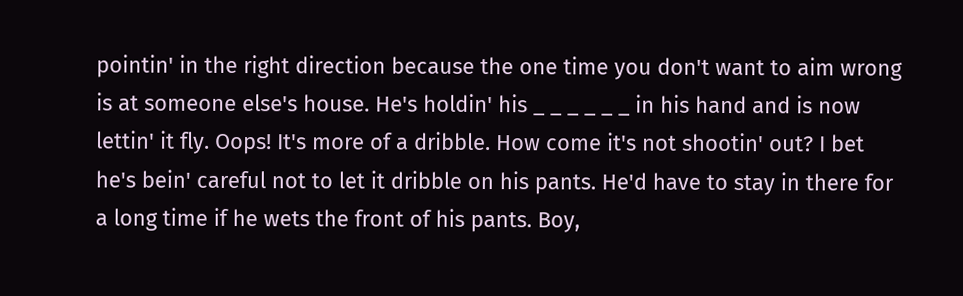pointin' in the right direction because the one time you don't want to aim wrong is at someone else's house. He's holdin' his _ _ _ _ _ _ in his hand and is now lettin' it fly. Oops! It's more of a dribble. How come it's not shootin' out? I bet he's bein' careful not to let it dribble on his pants. He'd have to stay in there for a long time if he wets the front of his pants. Boy,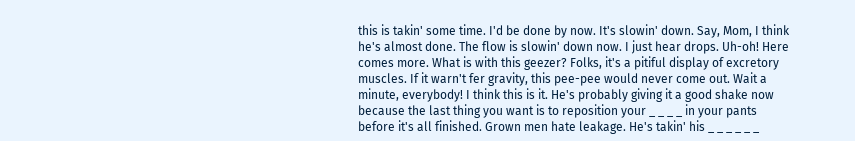this is takin' some time. I'd be done by now. It's slowin' down. Say, Mom, I think he's almost done. The flow is slowin' down now. I just hear drops. Uh-oh! Here comes more. What is with this geezer? Folks, it's a pitiful display of excretory muscles. If it warn't fer gravity, this pee-pee would never come out. Wait a minute, everybody! I think this is it. He's probably giving it a good shake now because the last thing you want is to reposition your _ _ _ _ in your pants before it's all finished. Grown men hate leakage. He's takin' his _ _ _ _ _ _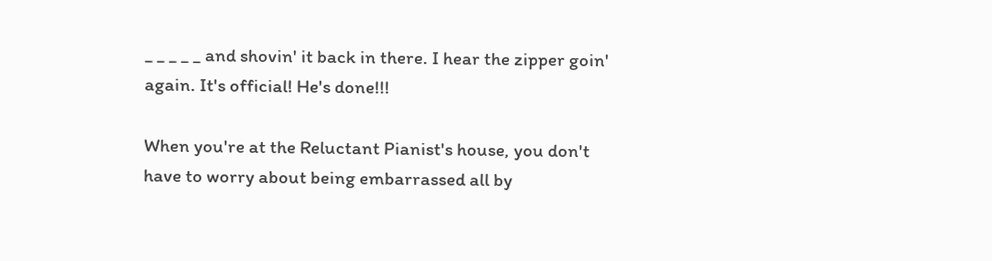_ _ _ _ _ and shovin' it back in there. I hear the zipper goin' again. It's official! He's done!!!

When you're at the Reluctant Pianist's house, you don't have to worry about being embarrassed all by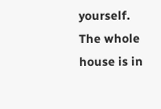yourself. The whole house is in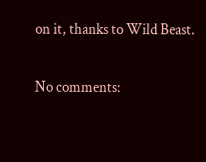on it, thanks to Wild Beast.

No comments: